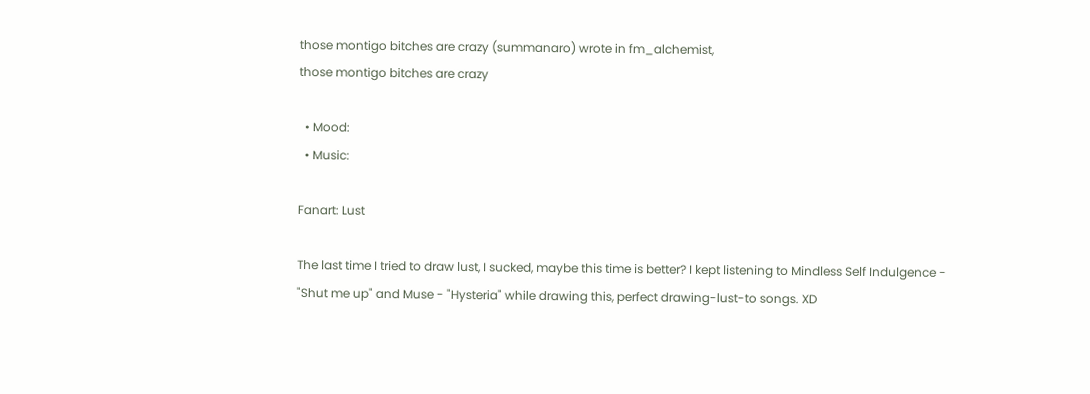those montigo bitches are crazy (summanaro) wrote in fm_alchemist,
those montigo bitches are crazy

  • Mood:
  • Music:

Fanart: Lust

The last time I tried to draw lust, I sucked, maybe this time is better? I kept listening to Mindless Self Indulgence - "Shut me up" and Muse - "Hysteria" while drawing this, perfect drawing-lust-to songs. XD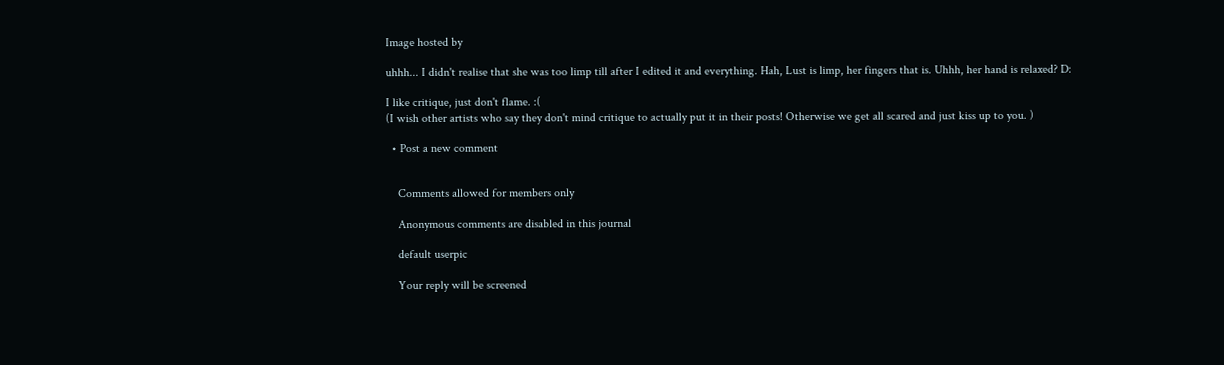Image hosted by

uhhh... I didn't realise that she was too limp till after I edited it and everything. Hah, Lust is limp, her fingers that is. Uhhh, her hand is relaxed? D:

I like critique, just don't flame. :(
(I wish other artists who say they don't mind critique to actually put it in their posts! Otherwise we get all scared and just kiss up to you. )

  • Post a new comment


    Comments allowed for members only

    Anonymous comments are disabled in this journal

    default userpic

    Your reply will be screened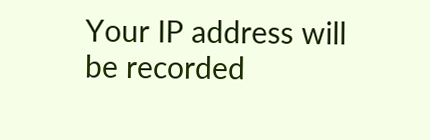Your IP address will be recorded